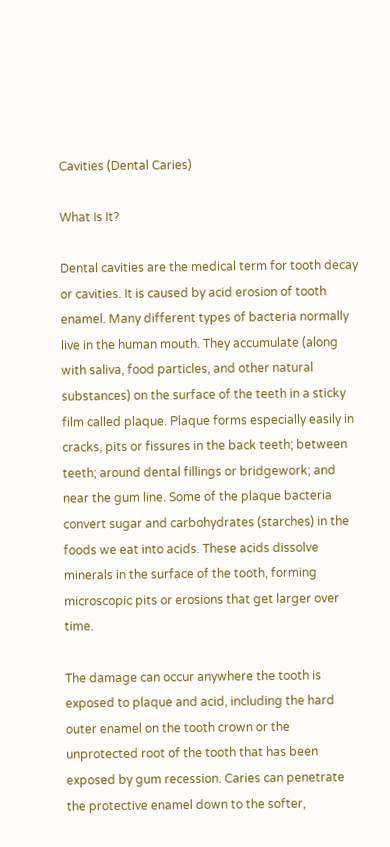Cavities (Dental Caries)

What Is It?

Dental cavities are the medical term for tooth decay or cavities. It is caused by acid erosion of tooth enamel. Many different types of bacteria normally live in the human mouth. They accumulate (along with saliva, food particles, and other natural substances) on the surface of the teeth in a sticky film called plaque. Plaque forms especially easily in cracks, pits or fissures in the back teeth; between teeth; around dental fillings or bridgework; and near the gum line. Some of the plaque bacteria convert sugar and carbohydrates (starches) in the foods we eat into acids. These acids dissolve minerals in the surface of the tooth, forming microscopic pits or erosions that get larger over time.

The damage can occur anywhere the tooth is exposed to plaque and acid, including the hard outer enamel on the tooth crown or the unprotected root of the tooth that has been exposed by gum recession. Caries can penetrate the protective enamel down to the softer,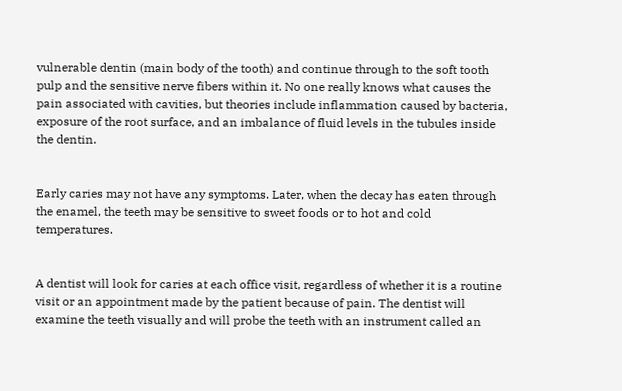vulnerable dentin (main body of the tooth) and continue through to the soft tooth pulp and the sensitive nerve fibers within it. No one really knows what causes the pain associated with cavities, but theories include inflammation caused by bacteria, exposure of the root surface, and an imbalance of fluid levels in the tubules inside the dentin.


Early caries may not have any symptoms. Later, when the decay has eaten through the enamel, the teeth may be sensitive to sweet foods or to hot and cold temperatures.


A dentist will look for caries at each office visit, regardless of whether it is a routine visit or an appointment made by the patient because of pain. The dentist will examine the teeth visually and will probe the teeth with an instrument called an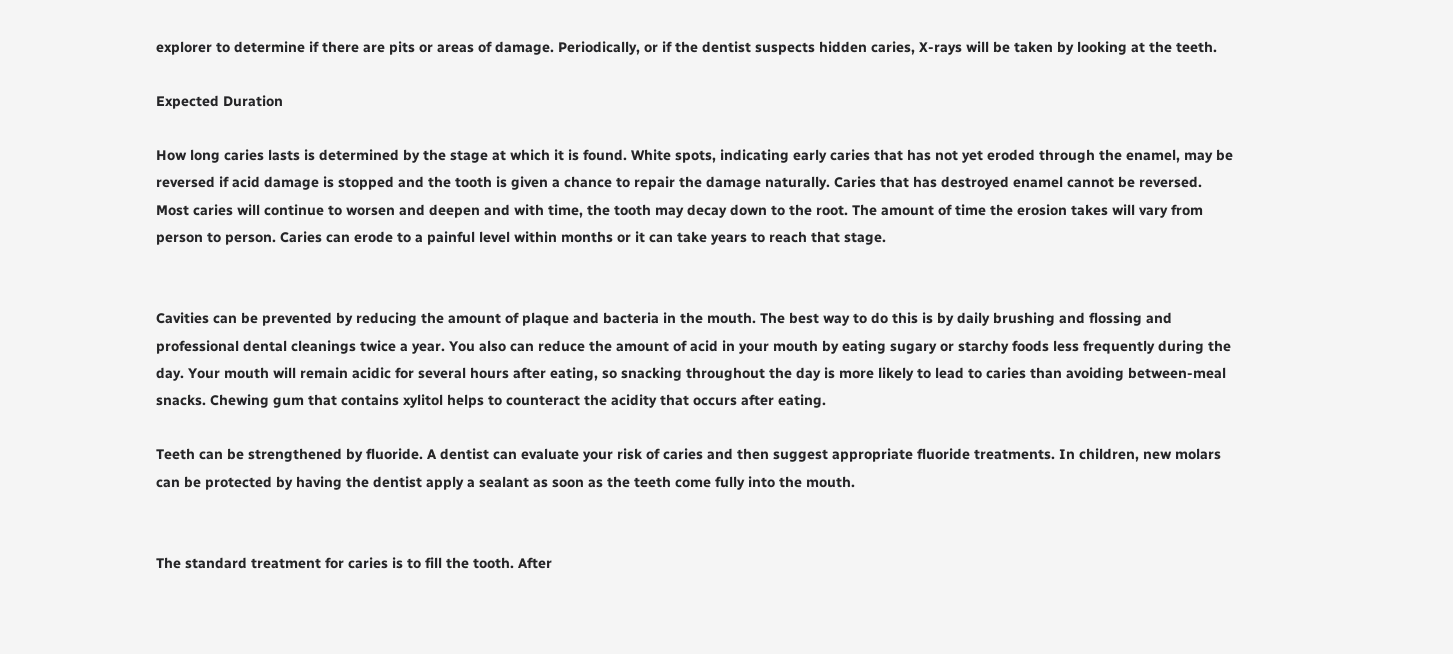explorer to determine if there are pits or areas of damage. Periodically, or if the dentist suspects hidden caries, X-rays will be taken by looking at the teeth.

Expected Duration

How long caries lasts is determined by the stage at which it is found. White spots, indicating early caries that has not yet eroded through the enamel, may be reversed if acid damage is stopped and the tooth is given a chance to repair the damage naturally. Caries that has destroyed enamel cannot be reversed. Most caries will continue to worsen and deepen and with time, the tooth may decay down to the root. The amount of time the erosion takes will vary from person to person. Caries can erode to a painful level within months or it can take years to reach that stage.


Cavities can be prevented by reducing the amount of plaque and bacteria in the mouth. The best way to do this is by daily brushing and flossing and professional dental cleanings twice a year. You also can reduce the amount of acid in your mouth by eating sugary or starchy foods less frequently during the day. Your mouth will remain acidic for several hours after eating, so snacking throughout the day is more likely to lead to caries than avoiding between-meal snacks. Chewing gum that contains xylitol helps to counteract the acidity that occurs after eating.

Teeth can be strengthened by fluoride. A dentist can evaluate your risk of caries and then suggest appropriate fluoride treatments. In children, new molars can be protected by having the dentist apply a sealant as soon as the teeth come fully into the mouth.


The standard treatment for caries is to fill the tooth. After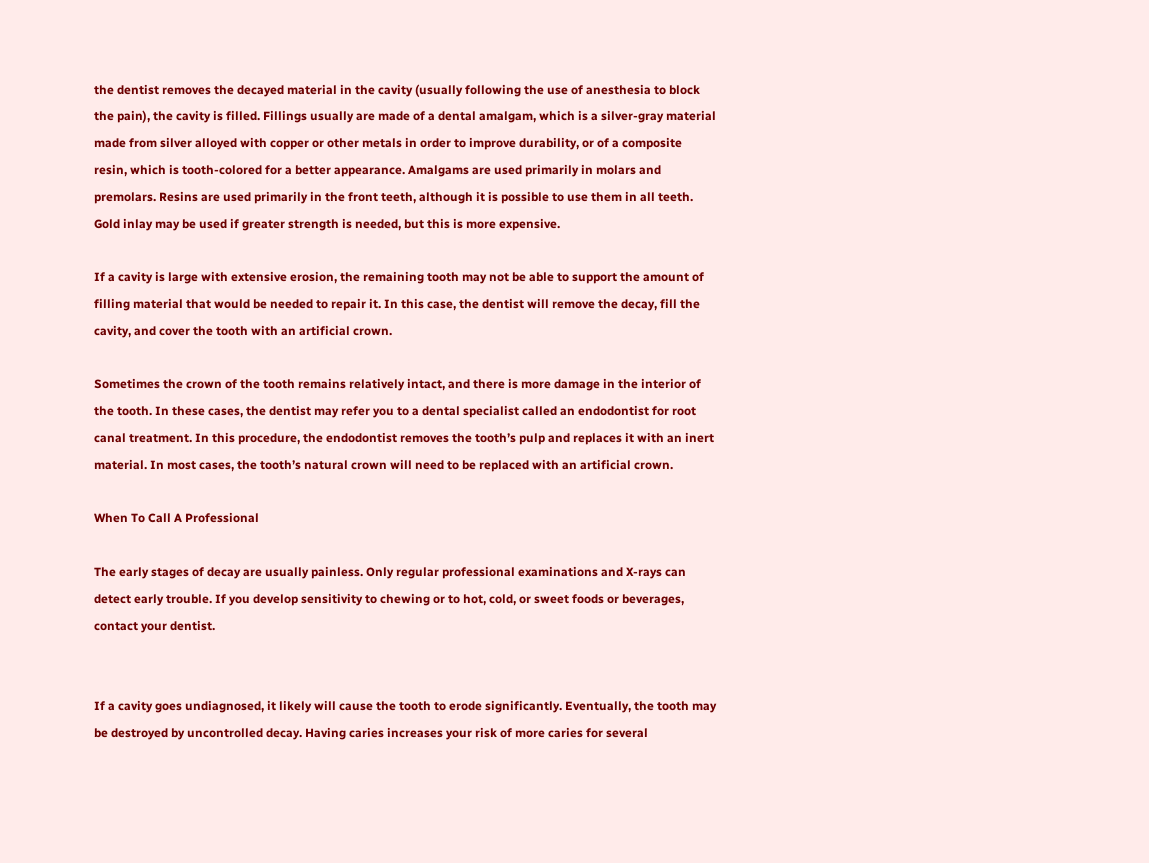the dentist removes the decayed material in the cavity (usually following the use of anesthesia to block the pain), the cavity is filled. Fillings usually are made of a dental amalgam, which is a silver-gray material made from silver alloyed with copper or other metals in order to improve durability, or of a composite resin, which is tooth-colored for a better appearance. Amalgams are used primarily in molars and premolars. Resins are used primarily in the front teeth, although it is possible to use them in all teeth. Gold inlay may be used if greater strength is needed, but this is more expensive.

If a cavity is large with extensive erosion, the remaining tooth may not be able to support the amount of filling material that would be needed to repair it. In this case, the dentist will remove the decay, fill the cavity, and cover the tooth with an artificial crown.

Sometimes the crown of the tooth remains relatively intact, and there is more damage in the interior of the tooth. In these cases, the dentist may refer you to a dental specialist called an endodontist for root canal treatment. In this procedure, the endodontist removes the tooth’s pulp and replaces it with an inert material. In most cases, the tooth’s natural crown will need to be replaced with an artificial crown.

When To Call A Professional

The early stages of decay are usually painless. Only regular professional examinations and X-rays can detect early trouble. If you develop sensitivity to chewing or to hot, cold, or sweet foods or beverages, contact your dentist.


If a cavity goes undiagnosed, it likely will cause the tooth to erode significantly. Eventually, the tooth may be destroyed by uncontrolled decay. Having caries increases your risk of more caries for several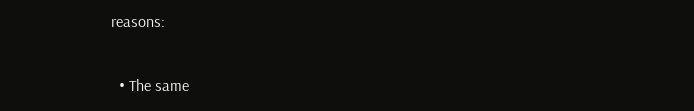reasons:

  • The same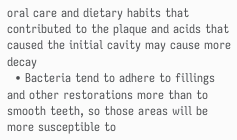oral care and dietary habits that contributed to the plaque and acids that caused the initial cavity may cause more decay
  • Bacteria tend to adhere to fillings and other restorations more than to smooth teeth, so those areas will be more susceptible to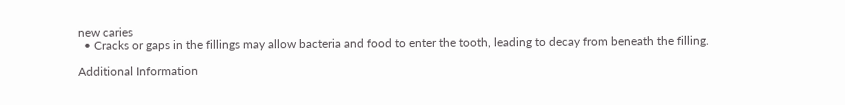new caries
  • Cracks or gaps in the fillings may allow bacteria and food to enter the tooth, leading to decay from beneath the filling.

Additional Information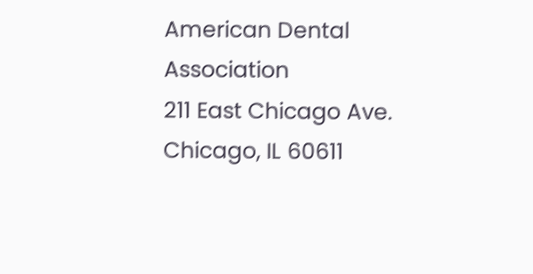American Dental Association
211 East Chicago Ave.
Chicago, IL 60611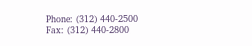Phone: (312) 440-2500
Fax: (312) 440-2800